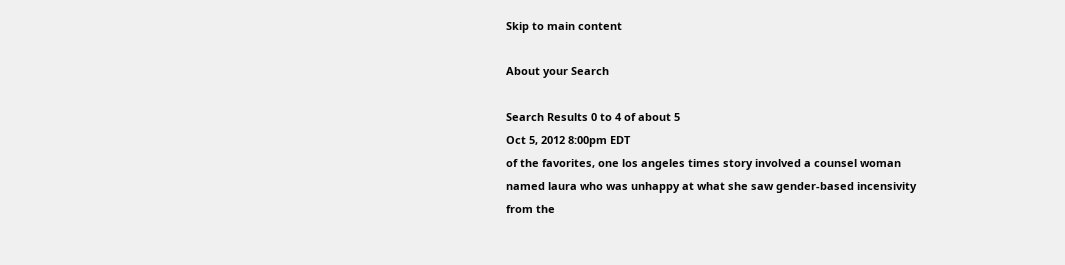Skip to main content

About your Search

Search Results 0 to 4 of about 5
Oct 5, 2012 8:00pm EDT
of the favorites, one los angeles times story involved a counsel woman named laura who was unhappy at what she saw gender-based incensivity from the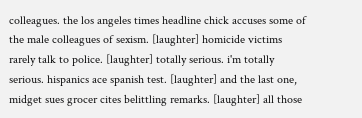colleagues. the los angeles times headline chick accuses some of the male colleagues of sexism. [laughter] homicide victims rarely talk to police. [laughter] totally serious. i'm totally serious. hispanics ace spanish test. [laughter] and the last one, midget sues grocer cites belittling remarks. [laughter] all those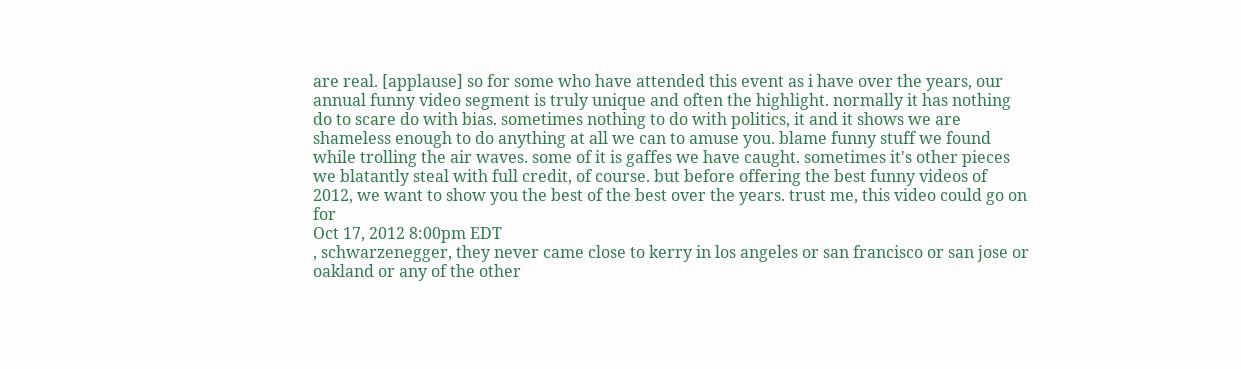are real. [applause] so for some who have attended this event as i have over the years, our annual funny video segment is truly unique and often the highlight. normally it has nothing do to scare do with bias. sometimes nothing to do with politics, it and it shows we are shameless enough to do anything at all we can to amuse you. blame funny stuff we found while trolling the air waves. some of it is gaffes we have caught. sometimes it's other pieces we blatantly steal with full credit, of course. but before offering the best funny videos of 2012, we want to show you the best of the best over the years. trust me, this video could go on for
Oct 17, 2012 8:00pm EDT
, schwarzenegger, they never came close to kerry in los angeles or san francisco or san jose or oakland or any of the other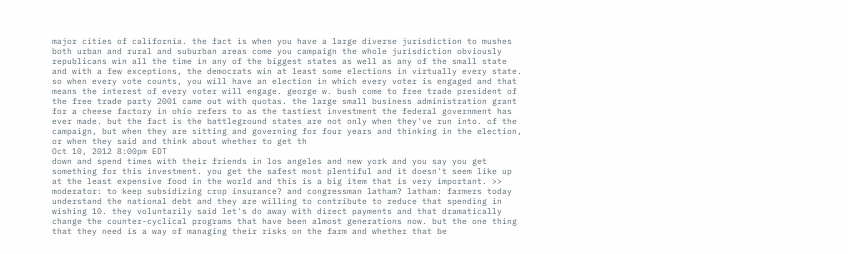major cities of california. the fact is when you have a large diverse jurisdiction to mushes both urban and rural and suburban areas come you campaign the whole jurisdiction obviously republicans win all the time in any of the biggest states as well as any of the small state and with a few exceptions, the democrats win at least some elections in virtually every state. so when every vote counts, you will have an election in which every voter is engaged and that means the interest of every voter will engage. george w. bush come to free trade president of the free trade party 2001 came out with quotas. the large small business administration grant for a cheese factory in ohio refers to as the tastiest investment the federal government has ever made. but the fact is the battleground states are not only when they've run into. of the campaign, but when they are sitting and governing for four years and thinking in the election, or when they said and think about whether to get th
Oct 10, 2012 8:00pm EDT
down and spend times with their friends in los angeles and new york and you say you get something for this investment. you get the safest most plentiful and it doesn't seem like up at the least expensive food in the world and this is a big item that is very important. >> moderator: to keep subsidizing crop insurance? and congressman latham? latham: farmers today understand the national debt and they are willing to contribute to reduce that spending in wishing 10. they voluntarily said let's do away with direct payments and that dramatically change the counter-cyclical programs that have been almost generations now. but the one thing that they need is a way of managing their risks on the farm and whether that be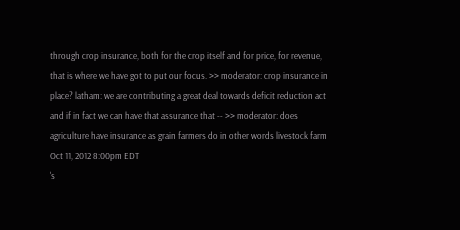through crop insurance, both for the crop itself and for price, for revenue, that is where we have got to put our focus. >> moderator: crop insurance in place? latham: we are contributing a great deal towards deficit reduction act and if in fact we can have that assurance that -- >> moderator: does agriculture have insurance as grain farmers do in other words livestock farm
Oct 11, 2012 8:00pm EDT
's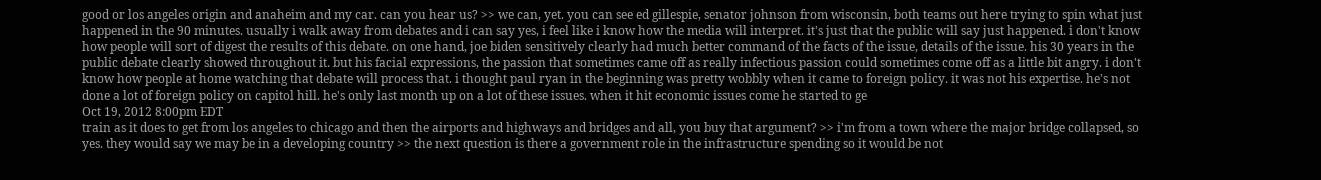good or los angeles origin and anaheim and my car. can you hear us? >> we can, yet. you can see ed gillespie, senator johnson from wisconsin, both teams out here trying to spin what just happened in the 90 minutes. usually i walk away from debates and i can say yes, i feel like i know how the media will interpret. it's just that the public will say just happened. i don't know how people will sort of digest the results of this debate. on one hand, joe biden sensitively clearly had much better command of the facts of the issue, details of the issue. his 30 years in the public debate clearly showed throughout it. but his facial expressions, the passion that sometimes came off as really infectious passion could sometimes come off as a little bit angry. i don't know how people at home watching that debate will process that. i thought paul ryan in the beginning was pretty wobbly when it came to foreign policy. it was not his expertise. he's not done a lot of foreign policy on capitol hill. he's only last month up on a lot of these issues. when it hit economic issues come he started to ge
Oct 19, 2012 8:00pm EDT
train as it does to get from los angeles to chicago and then the airports and highways and bridges and all, you buy that argument? >> i'm from a town where the major bridge collapsed, so yes. they would say we may be in a developing country >> the next question is there a government role in the infrastructure spending so it would be not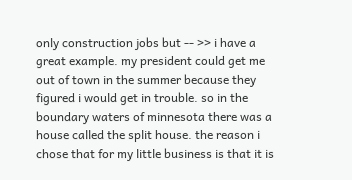only construction jobs but -- >> i have a great example. my president could get me out of town in the summer because they figured i would get in trouble. so in the boundary waters of minnesota there was a house called the split house. the reason i chose that for my little business is that it is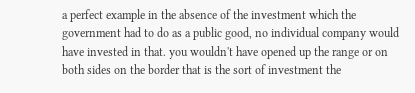a perfect example in the absence of the investment which the government had to do as a public good, no individual company would have invested in that. you wouldn't have opened up the range or on both sides on the border that is the sort of investment the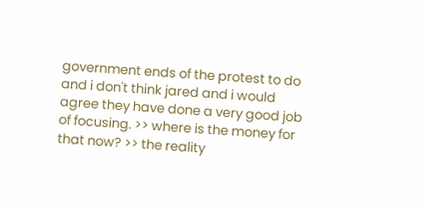government ends of the protest to do and i don't think jared and i would agree they have done a very good job of focusing. >> where is the money for that now? >> the reality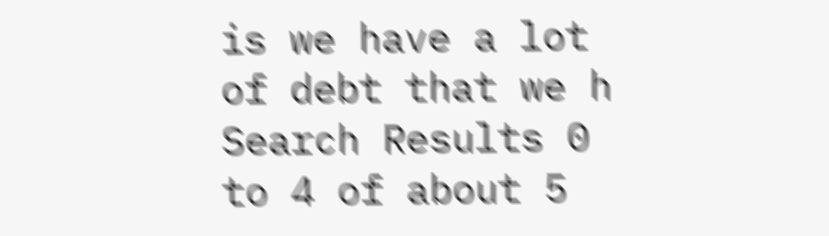is we have a lot of debt that we h
Search Results 0 to 4 of about 5